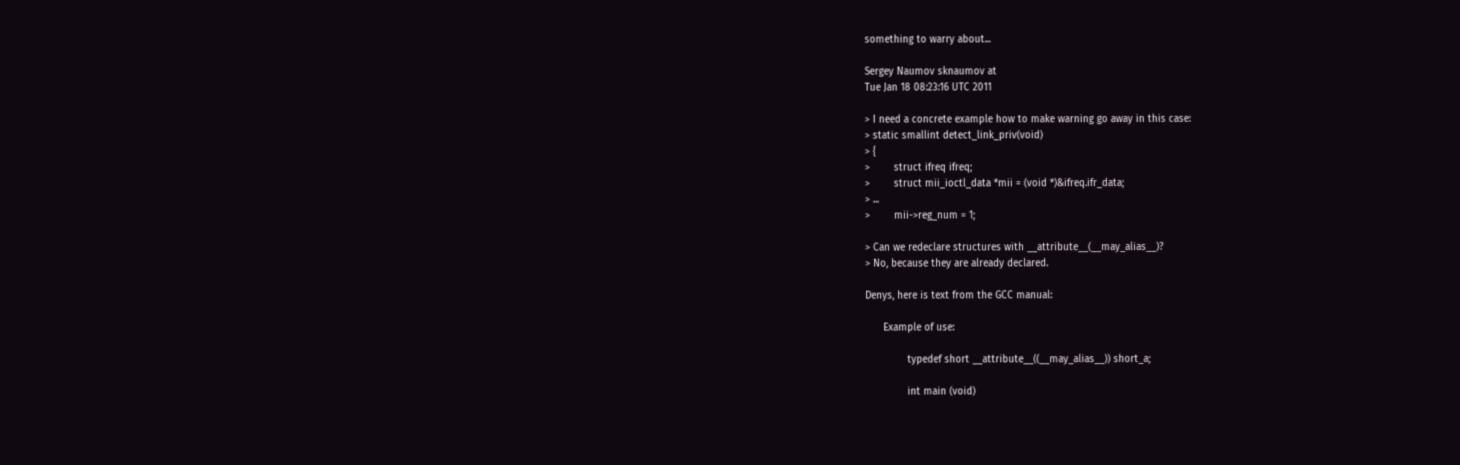something to warry about...

Sergey Naumov sknaumov at
Tue Jan 18 08:23:16 UTC 2011

> I need a concrete example how to make warning go away in this case:
> static smallint detect_link_priv(void)
> {
>        struct ifreq ifreq;
>        struct mii_ioctl_data *mii = (void *)&ifreq.ifr_data;
> ...
>        mii->reg_num = 1;

> Can we redeclare structures with __attribute__(__may_alias__)?
> No, because they are already declared.

Denys, here is text from the GCC manual:

      Example of use:

              typedef short __attribute__((__may_alias__)) short_a;

              int main (void)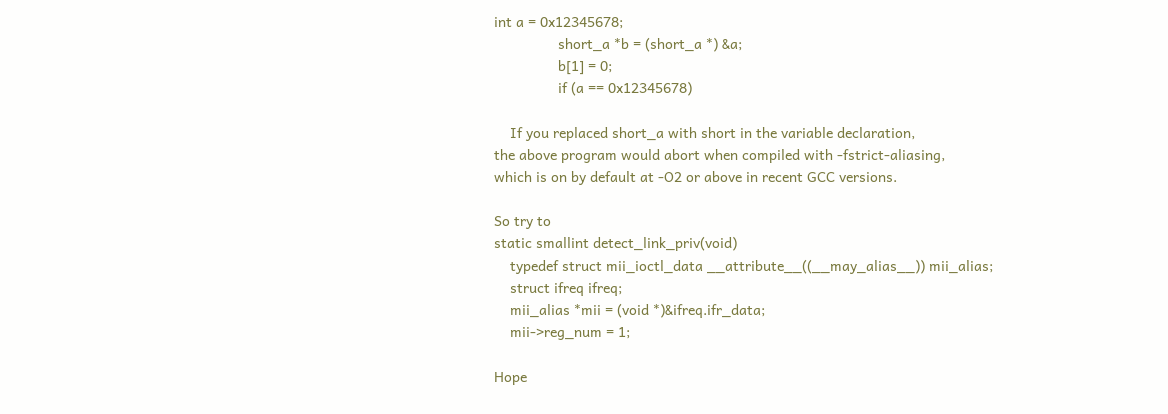int a = 0x12345678;
                short_a *b = (short_a *) &a;
                b[1] = 0;
                if (a == 0x12345678)

    If you replaced short_a with short in the variable declaration,
the above program would abort when compiled with -fstrict-aliasing,
which is on by default at -O2 or above in recent GCC versions.

So try to
static smallint detect_link_priv(void)
    typedef struct mii_ioctl_data __attribute__((__may_alias__)) mii_alias;
    struct ifreq ifreq;
    mii_alias *mii = (void *)&ifreq.ifr_data;
    mii->reg_num = 1;

Hope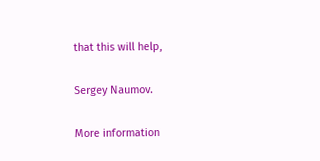that this will help,

Sergey Naumov.

More information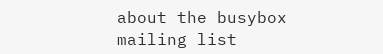about the busybox mailing list